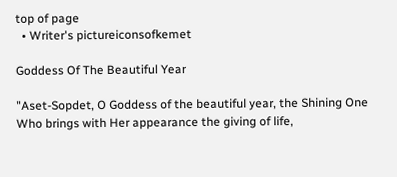top of page
  • Writer's pictureiconsofkemet

Goddess Of The Beautiful Year

"Aset-Sopdet, O Goddess of the beautiful year, the Shining One Who brings with Her appearance the giving of life,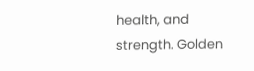health, and strength. Golden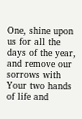One, shine upon us for all the days of the year, and remove our sorrows with Your two hands of life and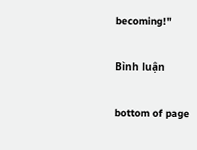becoming!"

Bình luận

bottom of page